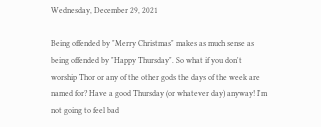Wednesday, December 29, 2021

Being offended by "Merry Christmas" makes as much sense as being offended by "Happy Thursday". So what if you don't worship Thor or any of the other gods the days of the week are named for? Have a good Thursday (or whatever day) anyway! I'm not going to feel bad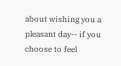about wishing you a pleasant day-- if you choose to feel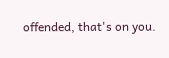offended, that's on you.